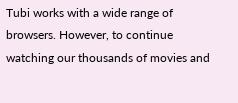Tubi works with a wide range of browsers. However, to continue watching our thousands of movies and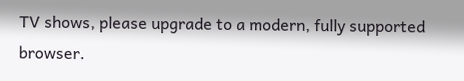TV shows, please upgrade to a modern, fully supported browser.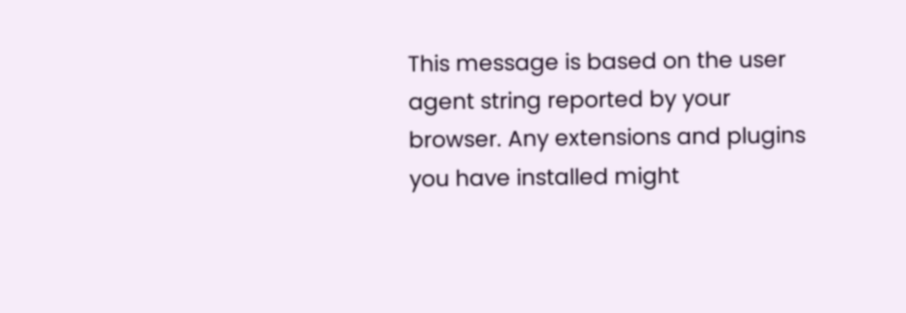This message is based on the user agent string reported by your browser. Any extensions and plugins you have installed might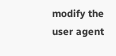modify the user agent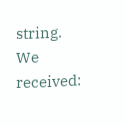string. We received: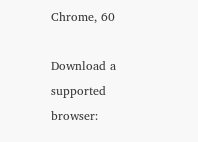Chrome, 60

Download a supported browser: